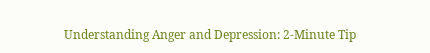Understanding Anger and Depression: 2-Minute Tip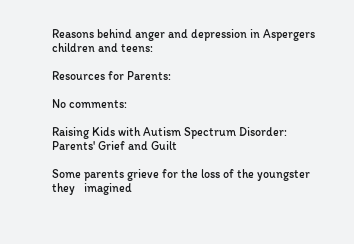Reasons behind anger and depression in Aspergers children and teens:

Resources for Parents:

No comments:

Raising Kids with Autism Spectrum Disorder: Parents' Grief and Guilt

Some parents grieve for the loss of the youngster they   imagined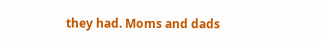they had. Moms and dads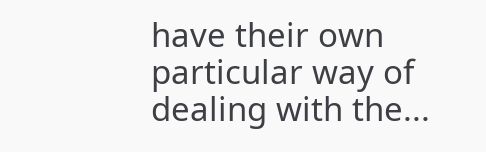have their own particular way of dealing with the...